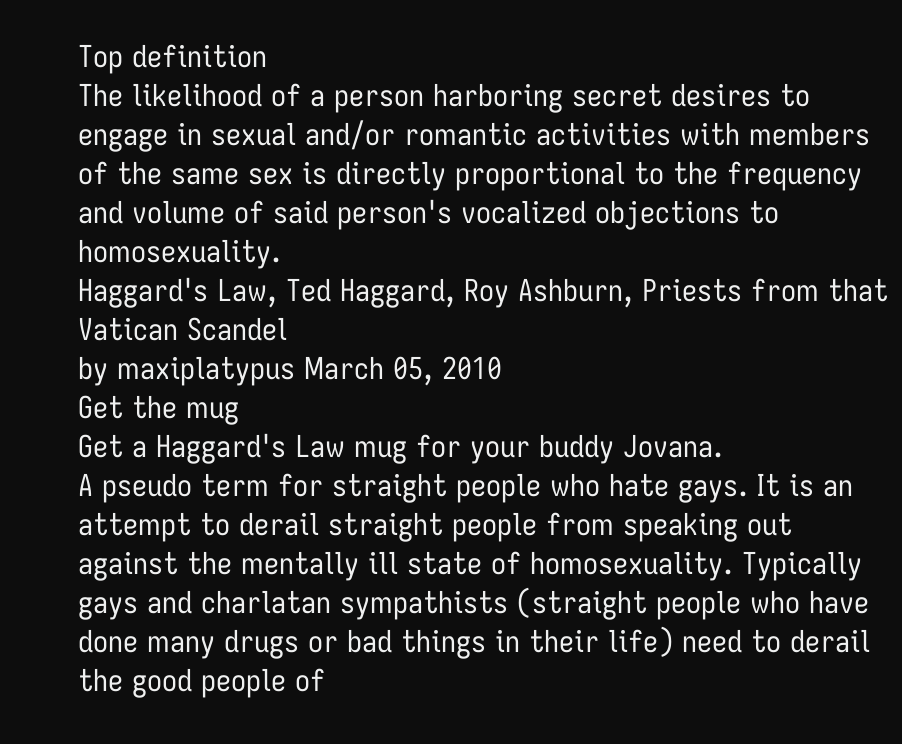Top definition
The likelihood of a person harboring secret desires to engage in sexual and/or romantic activities with members of the same sex is directly proportional to the frequency and volume of said person's vocalized objections to homosexuality.
Haggard's Law, Ted Haggard, Roy Ashburn, Priests from that Vatican Scandel
by maxiplatypus March 05, 2010
Get the mug
Get a Haggard's Law mug for your buddy Jovana.
A pseudo term for straight people who hate gays. It is an attempt to derail straight people from speaking out against the mentally ill state of homosexuality. Typically gays and charlatan sympathists (straight people who have done many drugs or bad things in their life) need to derail the good people of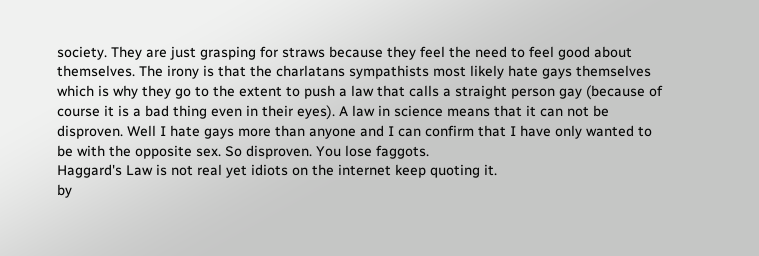society. They are just grasping for straws because they feel the need to feel good about themselves. The irony is that the charlatans sympathists most likely hate gays themselves which is why they go to the extent to push a law that calls a straight person gay (because of course it is a bad thing even in their eyes). A law in science means that it can not be disproven. Well I hate gays more than anyone and I can confirm that I have only wanted to be with the opposite sex. So disproven. You lose faggots.
Haggard's Law is not real yet idiots on the internet keep quoting it.
by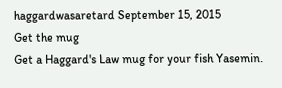haggardwasaretard September 15, 2015
Get the mug
Get a Haggard's Law mug for your fish Yasemin.